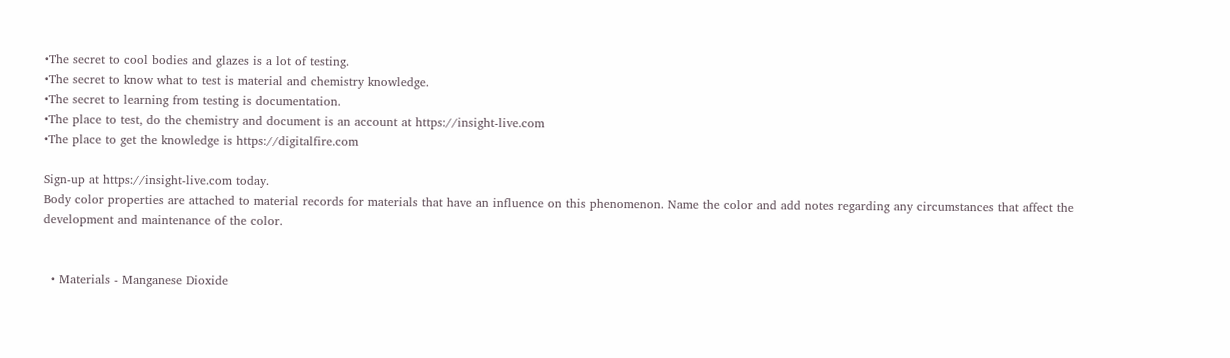•The secret to cool bodies and glazes is a lot of testing.
•The secret to know what to test is material and chemistry knowledge.
•The secret to learning from testing is documentation.
•The place to test, do the chemistry and document is an account at https://insight-live.com
•The place to get the knowledge is https://digitalfire.com

Sign-up at https://insight-live.com today.
Body color properties are attached to material records for materials that have an influence on this phenomenon. Name the color and add notes regarding any circumstances that affect the development and maintenance of the color.


  • Materials - Manganese Dioxide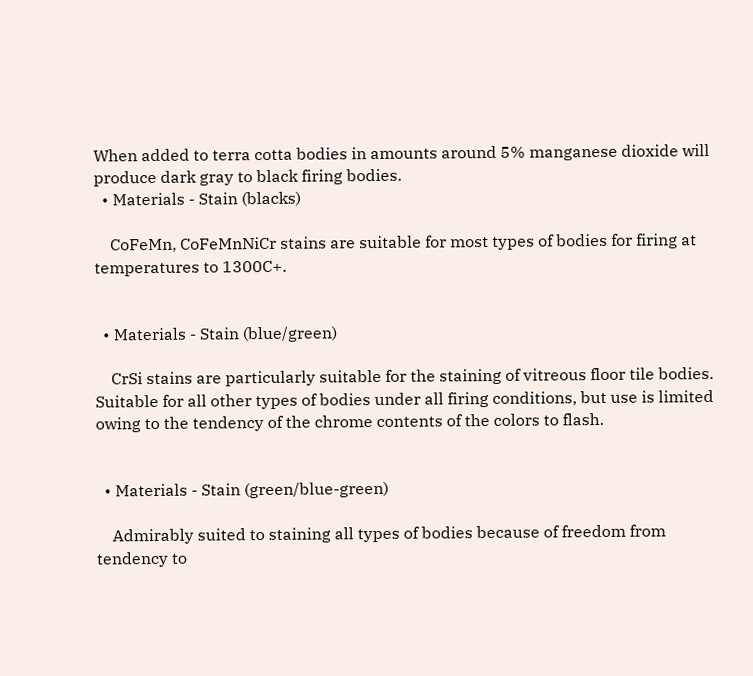When added to terra cotta bodies in amounts around 5% manganese dioxide will produce dark gray to black firing bodies.
  • Materials - Stain (blacks)

    CoFeMn, CoFeMnNiCr stains are suitable for most types of bodies for firing at temperatures to 1300C+.


  • Materials - Stain (blue/green)

    CrSi stains are particularly suitable for the staining of vitreous floor tile bodies. Suitable for all other types of bodies under all firing conditions, but use is limited owing to the tendency of the chrome contents of the colors to flash.


  • Materials - Stain (green/blue-green)

    Admirably suited to staining all types of bodies because of freedom from tendency to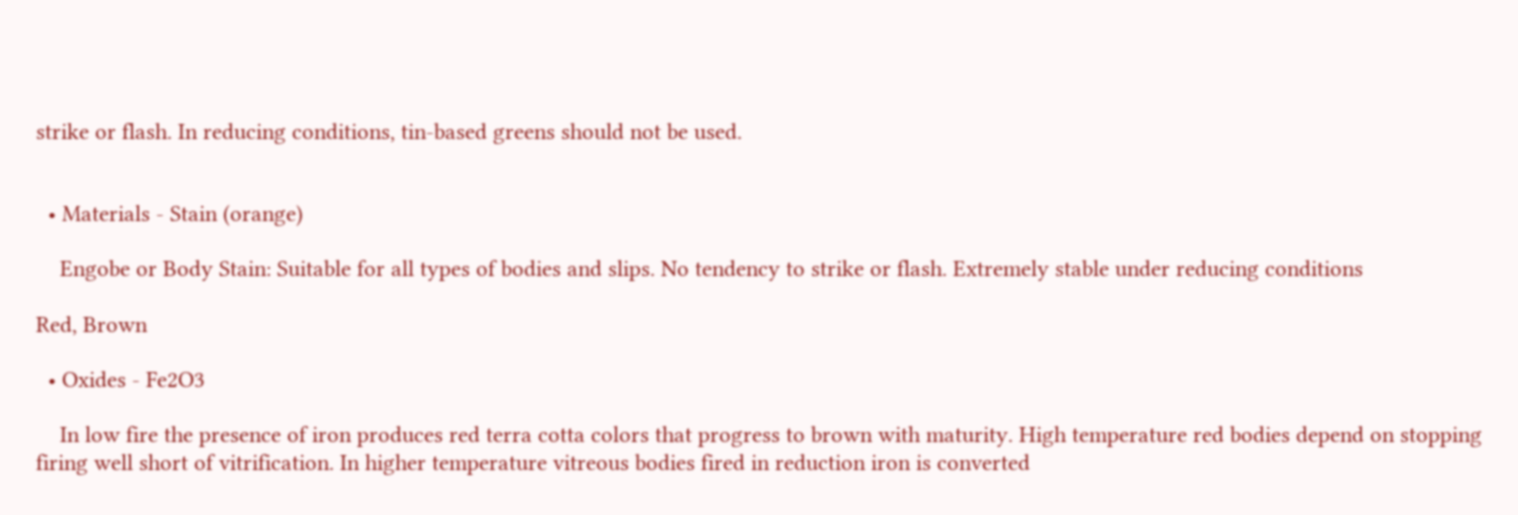strike or flash. In reducing conditions, tin-based greens should not be used.


  • Materials - Stain (orange)

    Engobe or Body Stain: Suitable for all types of bodies and slips. No tendency to strike or flash. Extremely stable under reducing conditions

Red, Brown

  • Oxides - Fe2O3

    In low fire the presence of iron produces red terra cotta colors that progress to brown with maturity. High temperature red bodies depend on stopping firing well short of vitrification. In higher temperature vitreous bodies fired in reduction iron is converted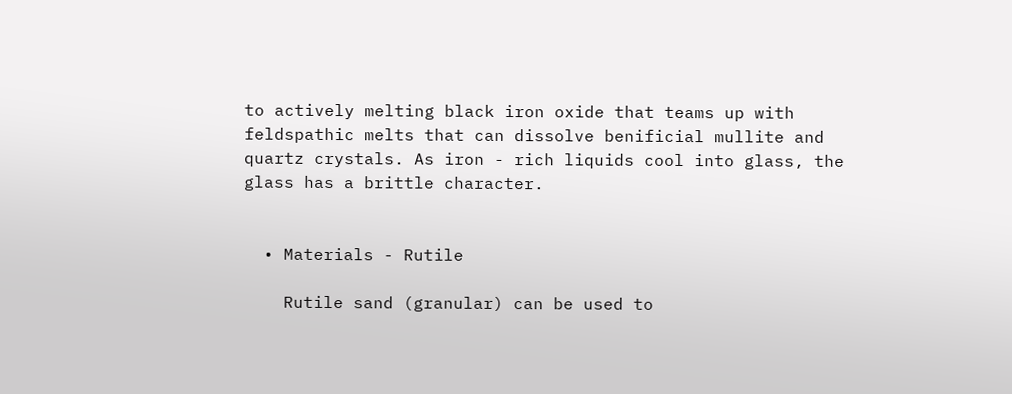to actively melting black iron oxide that teams up with feldspathic melts that can dissolve benificial mullite and quartz crystals. As iron - rich liquids cool into glass, the glass has a brittle character.


  • Materials - Rutile

    Rutile sand (granular) can be used to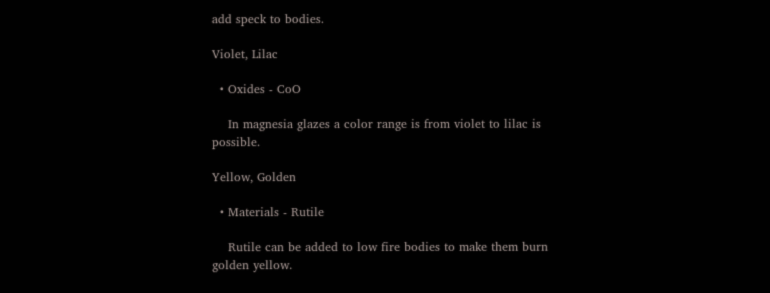add speck to bodies.

Violet, Lilac

  • Oxides - CoO

    In magnesia glazes a color range is from violet to lilac is possible.

Yellow, Golden

  • Materials - Rutile

    Rutile can be added to low fire bodies to make them burn golden yellow.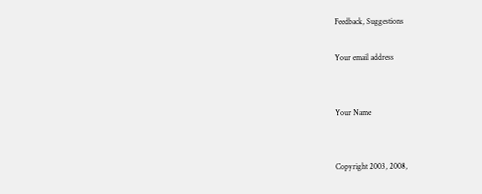Feedback, Suggestions

Your email address


Your Name


Copyright 2003, 2008,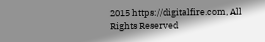2015 https://digitalfire.com, All Rights Reserved